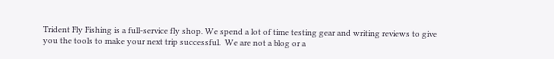Trident Fly Fishing is a full-service fly shop. We spend a lot of time testing gear and writing reviews to give you the tools to make your next trip successful.  We are not a blog or a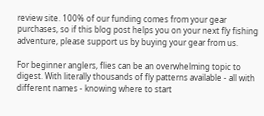review site. 100% of our funding comes from your gear purchases, so if this blog post helps you on your next fly fishing adventure, please support us by buying your gear from us.

For beginner anglers, flies can be an overwhelming topic to digest. With literally thousands of fly patterns available - all with different names - knowing where to start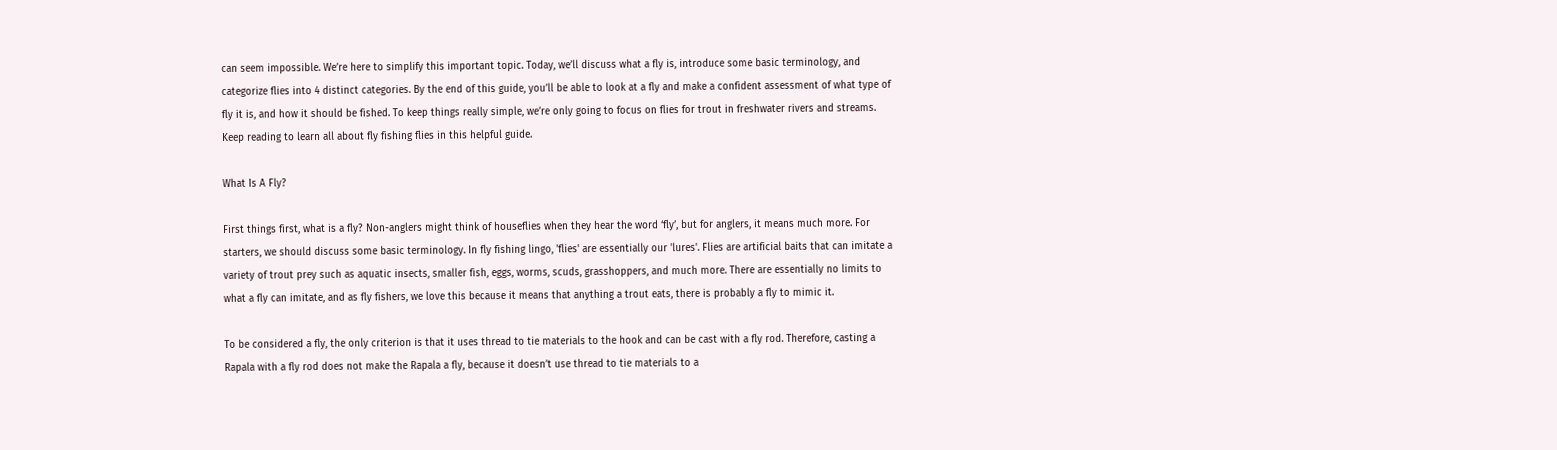can seem impossible. We’re here to simplify this important topic. Today, we’ll discuss what a fly is, introduce some basic terminology, and categorize flies into 4 distinct categories. By the end of this guide, you’ll be able to look at a fly and make a confident assessment of what type of fly it is, and how it should be fished. To keep things really simple, we’re only going to focus on flies for trout in freshwater rivers and streams. Keep reading to learn all about fly fishing flies in this helpful guide.

What Is A Fly?

First things first, what is a fly? Non-anglers might think of houseflies when they hear the word ‘fly’, but for anglers, it means much more. For starters, we should discuss some basic terminology. In fly fishing lingo, 'flies' are essentially our 'lures'. Flies are artificial baits that can imitate a variety of trout prey such as aquatic insects, smaller fish, eggs, worms, scuds, grasshoppers, and much more. There are essentially no limits to what a fly can imitate, and as fly fishers, we love this because it means that anything a trout eats, there is probably a fly to mimic it.

To be considered a fly, the only criterion is that it uses thread to tie materials to the hook and can be cast with a fly rod. Therefore, casting a Rapala with a fly rod does not make the Rapala a fly, because it doesn’t use thread to tie materials to a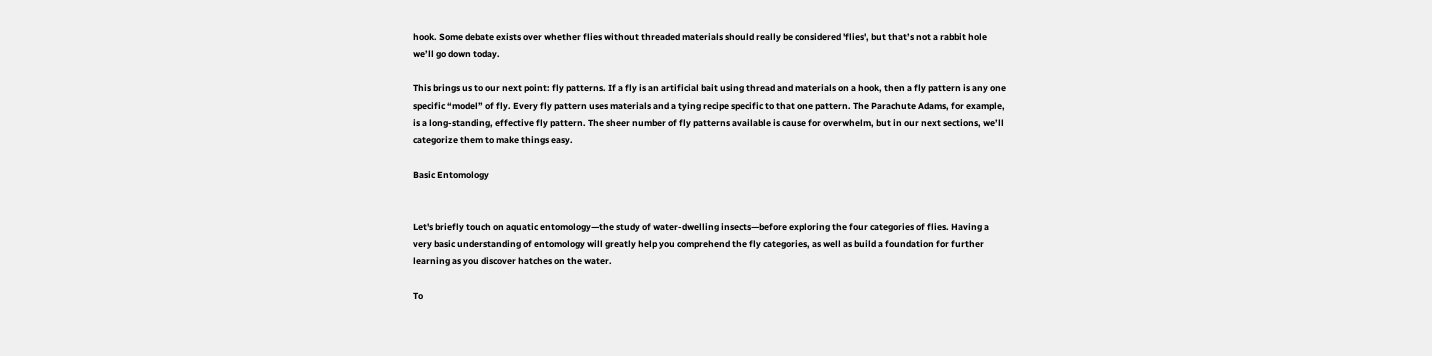hook. Some debate exists over whether flies without threaded materials should really be considered 'flies', but that’s not a rabbit hole we’ll go down today.

This brings us to our next point: fly patterns. If a fly is an artificial bait using thread and materials on a hook, then a fly pattern is any one specific “model” of fly. Every fly pattern uses materials and a tying recipe specific to that one pattern. The Parachute Adams, for example, is a long-standing, effective fly pattern. The sheer number of fly patterns available is cause for overwhelm, but in our next sections, we’ll categorize them to make things easy.

Basic Entomology


Let's briefly touch on aquatic entomology—the study of water-dwelling insects—before exploring the four categories of flies. Having a very basic understanding of entomology will greatly help you comprehend the fly categories, as well as build a foundation for further learning as you discover hatches on the water.

To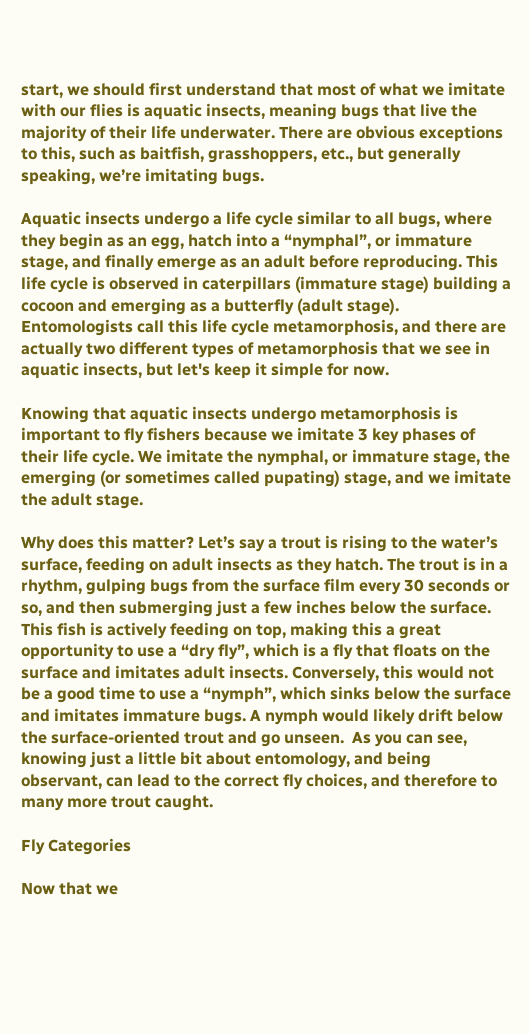start, we should first understand that most of what we imitate with our flies is aquatic insects, meaning bugs that live the majority of their life underwater. There are obvious exceptions to this, such as baitfish, grasshoppers, etc., but generally speaking, we’re imitating bugs.

Aquatic insects undergo a life cycle similar to all bugs, where they begin as an egg, hatch into a “nymphal”, or immature stage, and finally emerge as an adult before reproducing. This life cycle is observed in caterpillars (immature stage) building a cocoon and emerging as a butterfly (adult stage). Entomologists call this life cycle metamorphosis, and there are actually two different types of metamorphosis that we see in aquatic insects, but let's keep it simple for now.

Knowing that aquatic insects undergo metamorphosis is important to fly fishers because we imitate 3 key phases of their life cycle. We imitate the nymphal, or immature stage, the emerging (or sometimes called pupating) stage, and we imitate the adult stage.

Why does this matter? Let’s say a trout is rising to the water’s surface, feeding on adult insects as they hatch. The trout is in a rhythm, gulping bugs from the surface film every 30 seconds or so, and then submerging just a few inches below the surface. This fish is actively feeding on top, making this a great opportunity to use a “dry fly”, which is a fly that floats on the surface and imitates adult insects. Conversely, this would not be a good time to use a “nymph”, which sinks below the surface and imitates immature bugs. A nymph would likely drift below the surface-oriented trout and go unseen.  As you can see, knowing just a little bit about entomology, and being observant, can lead to the correct fly choices, and therefore to many more trout caught.

Fly Categories

Now that we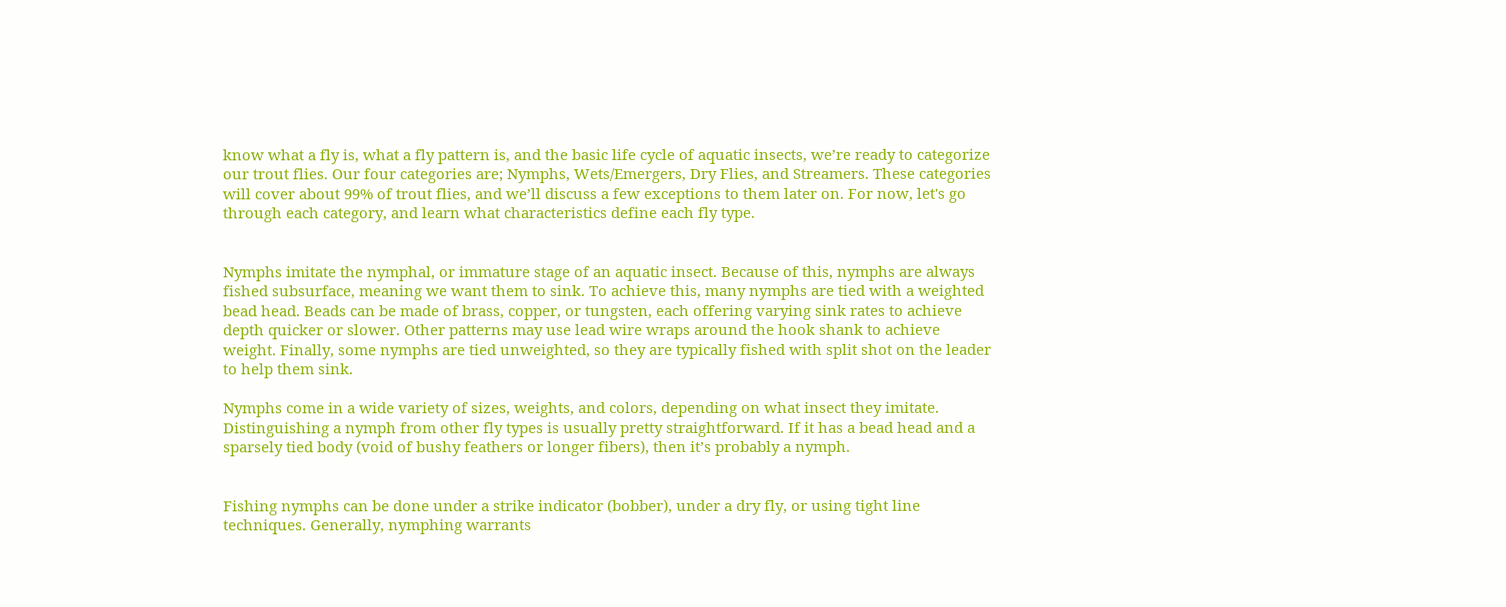know what a fly is, what a fly pattern is, and the basic life cycle of aquatic insects, we’re ready to categorize our trout flies. Our four categories are; Nymphs, Wets/Emergers, Dry Flies, and Streamers. These categories will cover about 99% of trout flies, and we’ll discuss a few exceptions to them later on. For now, let's go through each category, and learn what characteristics define each fly type.


Nymphs imitate the nymphal, or immature stage of an aquatic insect. Because of this, nymphs are always fished subsurface, meaning we want them to sink. To achieve this, many nymphs are tied with a weighted bead head. Beads can be made of brass, copper, or tungsten, each offering varying sink rates to achieve depth quicker or slower. Other patterns may use lead wire wraps around the hook shank to achieve weight. Finally, some nymphs are tied unweighted, so they are typically fished with split shot on the leader to help them sink.

Nymphs come in a wide variety of sizes, weights, and colors, depending on what insect they imitate. Distinguishing a nymph from other fly types is usually pretty straightforward. If it has a bead head and a sparsely tied body (void of bushy feathers or longer fibers), then it’s probably a nymph.


Fishing nymphs can be done under a strike indicator (bobber), under a dry fly, or using tight line techniques. Generally, nymphing warrants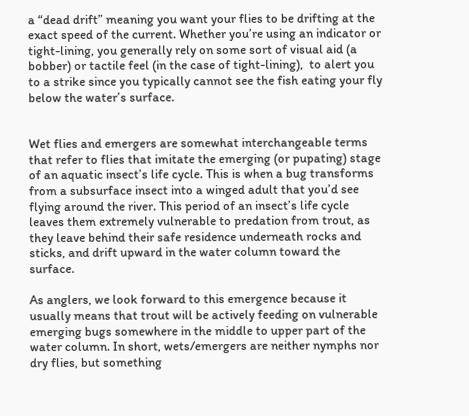a “dead drift” meaning you want your flies to be drifting at the exact speed of the current. Whether you’re using an indicator or tight-lining, you generally rely on some sort of visual aid (a bobber) or tactile feel (in the case of tight-lining),  to alert you to a strike since you typically cannot see the fish eating your fly below the water’s surface.


Wet flies and emergers are somewhat interchangeable terms that refer to flies that imitate the emerging (or pupating) stage of an aquatic insect’s life cycle. This is when a bug transforms from a subsurface insect into a winged adult that you’d see flying around the river. This period of an insect’s life cycle leaves them extremely vulnerable to predation from trout, as they leave behind their safe residence underneath rocks and sticks, and drift upward in the water column toward the surface.

As anglers, we look forward to this emergence because it usually means that trout will be actively feeding on vulnerable emerging bugs somewhere in the middle to upper part of the water column. In short, wets/emergers are neither nymphs nor dry flies, but something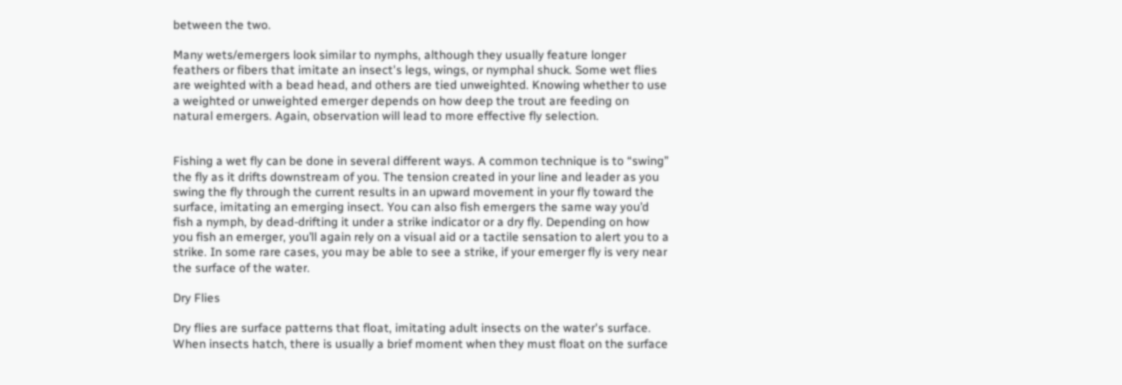between the two.

Many wets/emergers look similar to nymphs, although they usually feature longer feathers or fibers that imitate an insect's legs, wings, or nymphal shuck. Some wet flies are weighted with a bead head, and others are tied unweighted. Knowing whether to use a weighted or unweighted emerger depends on how deep the trout are feeding on natural emergers. Again, observation will lead to more effective fly selection.


Fishing a wet fly can be done in several different ways. A common technique is to “swing” the fly as it drifts downstream of you. The tension created in your line and leader as you swing the fly through the current results in an upward movement in your fly toward the surface, imitating an emerging insect. You can also fish emergers the same way you’d fish a nymph, by dead-drifting it under a strike indicator or a dry fly. Depending on how you fish an emerger, you’ll again rely on a visual aid or a tactile sensation to alert you to a strike. In some rare cases, you may be able to see a strike, if your emerger fly is very near the surface of the water.

Dry Flies

Dry flies are surface patterns that float, imitating adult insects on the water's surface. When insects hatch, there is usually a brief moment when they must float on the surface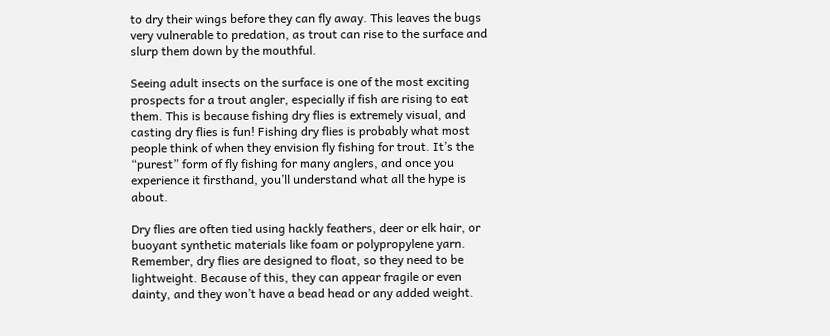to dry their wings before they can fly away. This leaves the bugs very vulnerable to predation, as trout can rise to the surface and slurp them down by the mouthful.

Seeing adult insects on the surface is one of the most exciting prospects for a trout angler, especially if fish are rising to eat them. This is because fishing dry flies is extremely visual, and casting dry flies is fun! Fishing dry flies is probably what most people think of when they envision fly fishing for trout. It’s the “purest” form of fly fishing for many anglers, and once you experience it firsthand, you’ll understand what all the hype is about.

Dry flies are often tied using hackly feathers, deer or elk hair, or buoyant synthetic materials like foam or polypropylene yarn. Remember, dry flies are designed to float, so they need to be lightweight. Because of this, they can appear fragile or even dainty, and they won’t have a bead head or any added weight.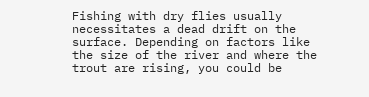Fishing with dry flies usually necessitates a dead drift on the surface. Depending on factors like the size of the river and where the trout are rising, you could be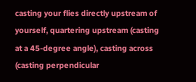casting your flies directly upstream of yourself, quartering upstream (casting at a 45-degree angle), casting across (casting perpendicular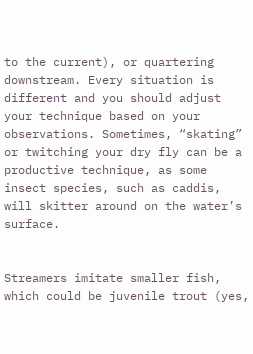to the current), or quartering downstream. Every situation is different and you should adjust your technique based on your observations. Sometimes, “skating” or twitching your dry fly can be a productive technique, as some insect species, such as caddis, will skitter around on the water’s surface.


Streamers imitate smaller fish, which could be juvenile trout (yes,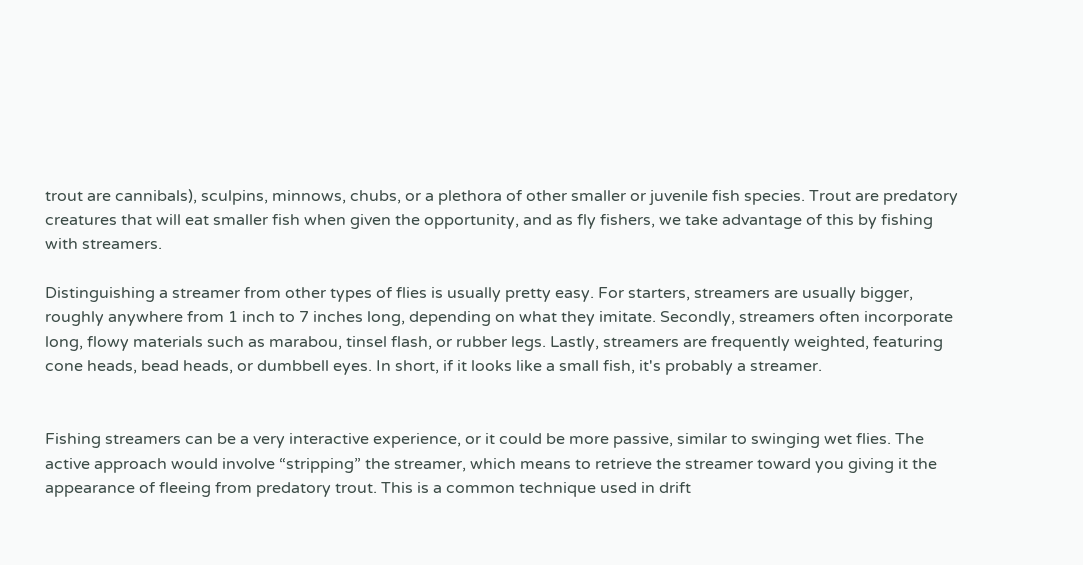trout are cannibals), sculpins, minnows, chubs, or a plethora of other smaller or juvenile fish species. Trout are predatory creatures that will eat smaller fish when given the opportunity, and as fly fishers, we take advantage of this by fishing with streamers.

Distinguishing a streamer from other types of flies is usually pretty easy. For starters, streamers are usually bigger, roughly anywhere from 1 inch to 7 inches long, depending on what they imitate. Secondly, streamers often incorporate long, flowy materials such as marabou, tinsel flash, or rubber legs. Lastly, streamers are frequently weighted, featuring cone heads, bead heads, or dumbbell eyes. In short, if it looks like a small fish, it's probably a streamer.


Fishing streamers can be a very interactive experience, or it could be more passive, similar to swinging wet flies. The active approach would involve “stripping” the streamer, which means to retrieve the streamer toward you giving it the appearance of fleeing from predatory trout. This is a common technique used in drift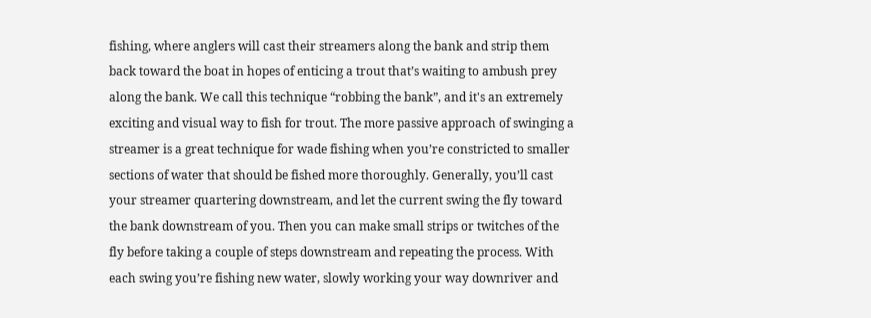fishing, where anglers will cast their streamers along the bank and strip them back toward the boat in hopes of enticing a trout that’s waiting to ambush prey along the bank. We call this technique “robbing the bank”, and it's an extremely exciting and visual way to fish for trout. The more passive approach of swinging a streamer is a great technique for wade fishing when you’re constricted to smaller sections of water that should be fished more thoroughly. Generally, you’ll cast your streamer quartering downstream, and let the current swing the fly toward the bank downstream of you. Then you can make small strips or twitches of the fly before taking a couple of steps downstream and repeating the process. With each swing you’re fishing new water, slowly working your way downriver and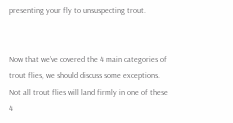presenting your fly to unsuspecting trout.


Now that we’ve covered the 4 main categories of trout flies, we should discuss some exceptions. Not all trout flies will land firmly in one of these 4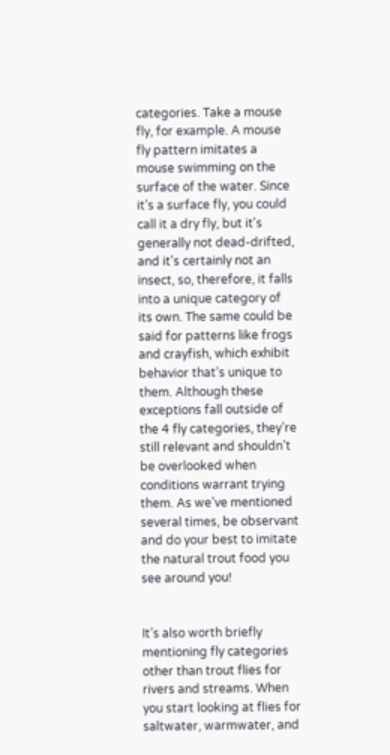categories. Take a mouse fly, for example. A mouse fly pattern imitates a mouse swimming on the surface of the water. Since it’s a surface fly, you could call it a dry fly, but it's generally not dead-drifted, and it's certainly not an insect, so, therefore, it falls into a unique category of its own. The same could be said for patterns like frogs and crayfish, which exhibit behavior that’s unique to them. Although these exceptions fall outside of the 4 fly categories, they’re still relevant and shouldn’t be overlooked when conditions warrant trying them. As we’ve mentioned several times, be observant and do your best to imitate the natural trout food you see around you!


It’s also worth briefly mentioning fly categories other than trout flies for rivers and streams. When you start looking at flies for saltwater, warmwater, and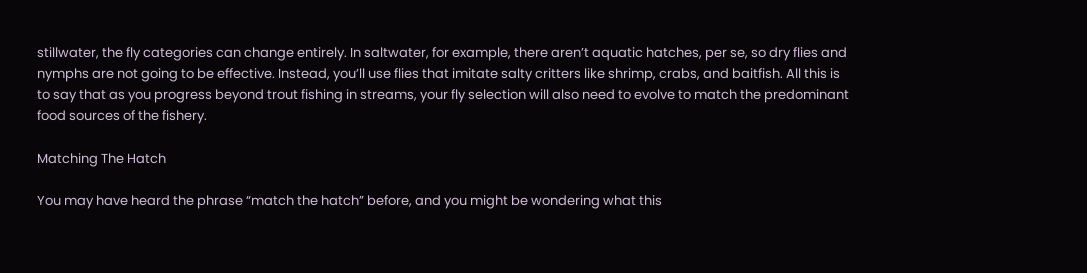stillwater, the fly categories can change entirely. In saltwater, for example, there aren’t aquatic hatches, per se, so dry flies and nymphs are not going to be effective. Instead, you’ll use flies that imitate salty critters like shrimp, crabs, and baitfish. All this is to say that as you progress beyond trout fishing in streams, your fly selection will also need to evolve to match the predominant food sources of the fishery.

Matching The Hatch

You may have heard the phrase “match the hatch” before, and you might be wondering what this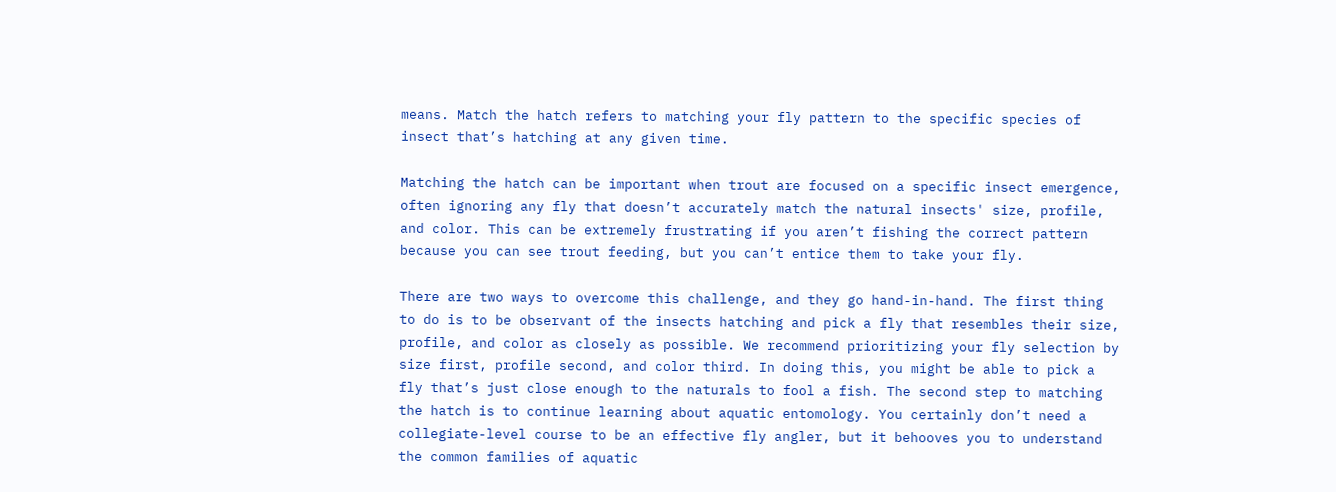means. Match the hatch refers to matching your fly pattern to the specific species of insect that’s hatching at any given time.

Matching the hatch can be important when trout are focused on a specific insect emergence, often ignoring any fly that doesn’t accurately match the natural insects' size, profile, and color. This can be extremely frustrating if you aren’t fishing the correct pattern because you can see trout feeding, but you can’t entice them to take your fly.

There are two ways to overcome this challenge, and they go hand-in-hand. The first thing to do is to be observant of the insects hatching and pick a fly that resembles their size, profile, and color as closely as possible. We recommend prioritizing your fly selection by size first, profile second, and color third. In doing this, you might be able to pick a fly that’s just close enough to the naturals to fool a fish. The second step to matching the hatch is to continue learning about aquatic entomology. You certainly don’t need a collegiate-level course to be an effective fly angler, but it behooves you to understand the common families of aquatic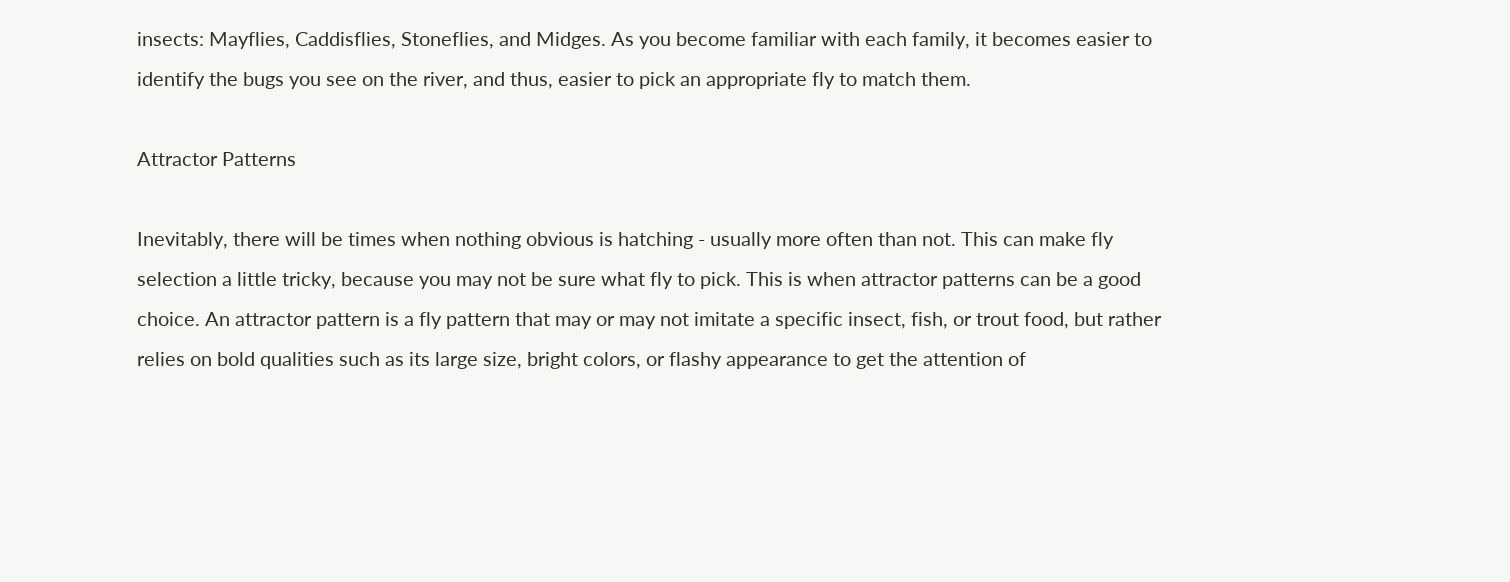insects: Mayflies, Caddisflies, Stoneflies, and Midges. As you become familiar with each family, it becomes easier to identify the bugs you see on the river, and thus, easier to pick an appropriate fly to match them.

Attractor Patterns

Inevitably, there will be times when nothing obvious is hatching - usually more often than not. This can make fly selection a little tricky, because you may not be sure what fly to pick. This is when attractor patterns can be a good choice. An attractor pattern is a fly pattern that may or may not imitate a specific insect, fish, or trout food, but rather relies on bold qualities such as its large size, bright colors, or flashy appearance to get the attention of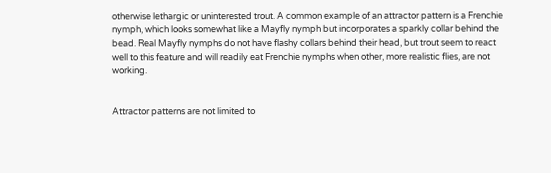otherwise lethargic or uninterested trout. A common example of an attractor pattern is a Frenchie nymph, which looks somewhat like a Mayfly nymph but incorporates a sparkly collar behind the bead. Real Mayfly nymphs do not have flashy collars behind their head, but trout seem to react well to this feature and will readily eat Frenchie nymphs when other, more realistic flies, are not working.


Attractor patterns are not limited to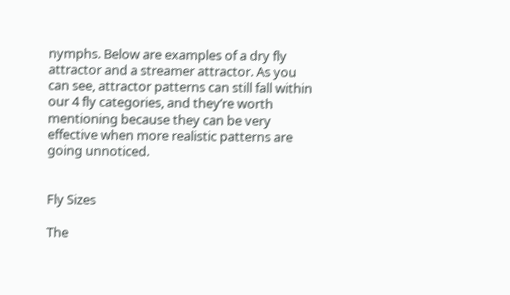nymphs. Below are examples of a dry fly attractor and a streamer attractor. As you can see, attractor patterns can still fall within our 4 fly categories, and they’re worth mentioning because they can be very effective when more realistic patterns are going unnoticed.


Fly Sizes

The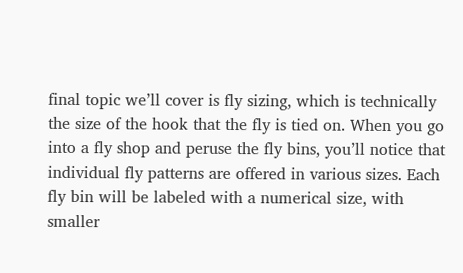final topic we’ll cover is fly sizing, which is technically the size of the hook that the fly is tied on. When you go into a fly shop and peruse the fly bins, you’ll notice that individual fly patterns are offered in various sizes. Each fly bin will be labeled with a numerical size, with smaller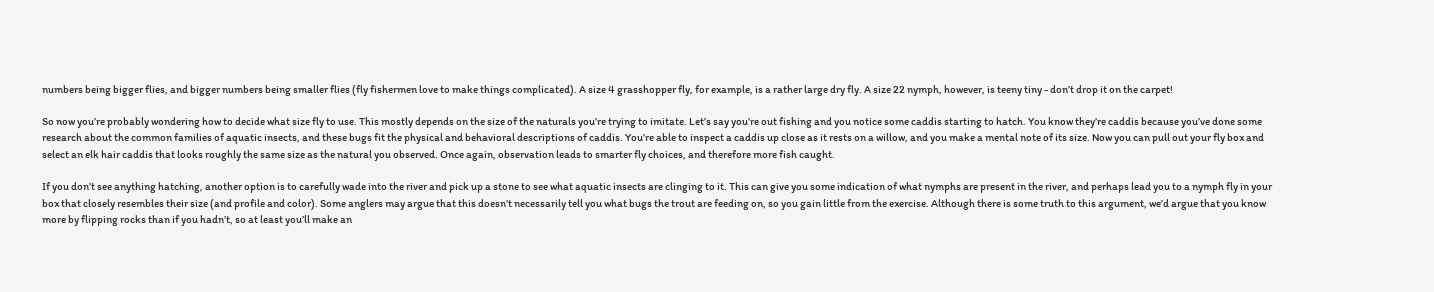numbers being bigger flies, and bigger numbers being smaller flies (fly fishermen love to make things complicated). A size 4 grasshopper fly, for example, is a rather large dry fly. A size 22 nymph, however, is teeny tiny - don’t drop it on the carpet!

So now you’re probably wondering how to decide what size fly to use. This mostly depends on the size of the naturals you’re trying to imitate. Let’s say you’re out fishing and you notice some caddis starting to hatch. You know they’re caddis because you’ve done some research about the common families of aquatic insects, and these bugs fit the physical and behavioral descriptions of caddis. You’re able to inspect a caddis up close as it rests on a willow, and you make a mental note of its size. Now you can pull out your fly box and select an elk hair caddis that looks roughly the same size as the natural you observed. Once again, observation leads to smarter fly choices, and therefore more fish caught.

If you don’t see anything hatching, another option is to carefully wade into the river and pick up a stone to see what aquatic insects are clinging to it. This can give you some indication of what nymphs are present in the river, and perhaps lead you to a nymph fly in your box that closely resembles their size (and profile and color). Some anglers may argue that this doesn’t necessarily tell you what bugs the trout are feeding on, so you gain little from the exercise. Although there is some truth to this argument, we’d argue that you know more by flipping rocks than if you hadn’t, so at least you’ll make an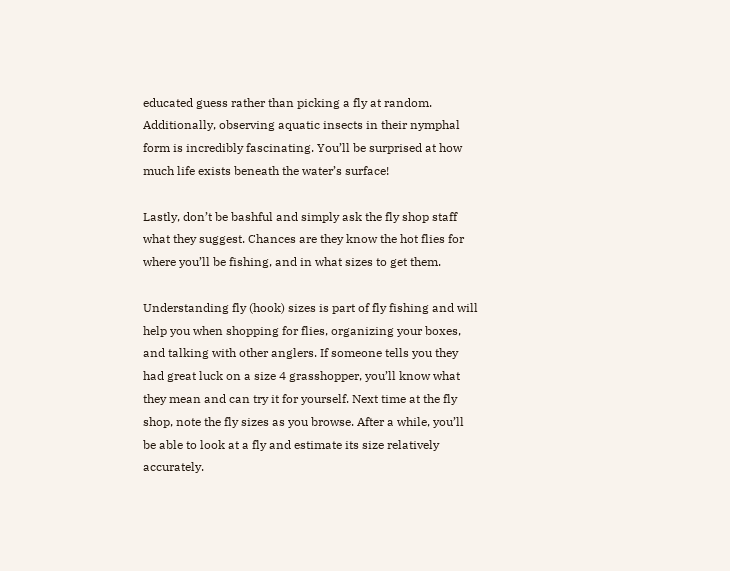educated guess rather than picking a fly at random. Additionally, observing aquatic insects in their nymphal form is incredibly fascinating. You’ll be surprised at how much life exists beneath the water’s surface!

Lastly, don’t be bashful and simply ask the fly shop staff what they suggest. Chances are they know the hot flies for where you’ll be fishing, and in what sizes to get them.

Understanding fly (hook) sizes is part of fly fishing and will help you when shopping for flies, organizing your boxes, and talking with other anglers. If someone tells you they had great luck on a size 4 grasshopper, you’ll know what they mean and can try it for yourself. Next time at the fly shop, note the fly sizes as you browse. After a while, you’ll be able to look at a fly and estimate its size relatively accurately.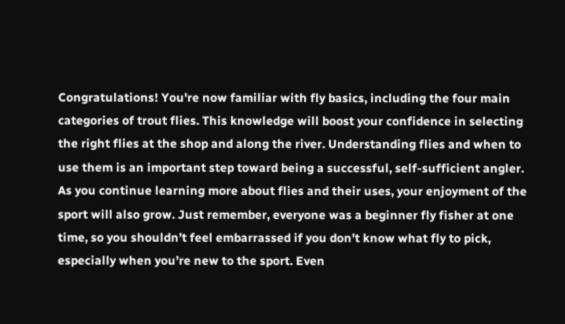Congratulations! You're now familiar with fly basics, including the four main categories of trout flies. This knowledge will boost your confidence in selecting the right flies at the shop and along the river. Understanding flies and when to use them is an important step toward being a successful, self-sufficient angler. As you continue learning more about flies and their uses, your enjoyment of the sport will also grow. Just remember, everyone was a beginner fly fisher at one time, so you shouldn’t feel embarrassed if you don’t know what fly to pick, especially when you’re new to the sport. Even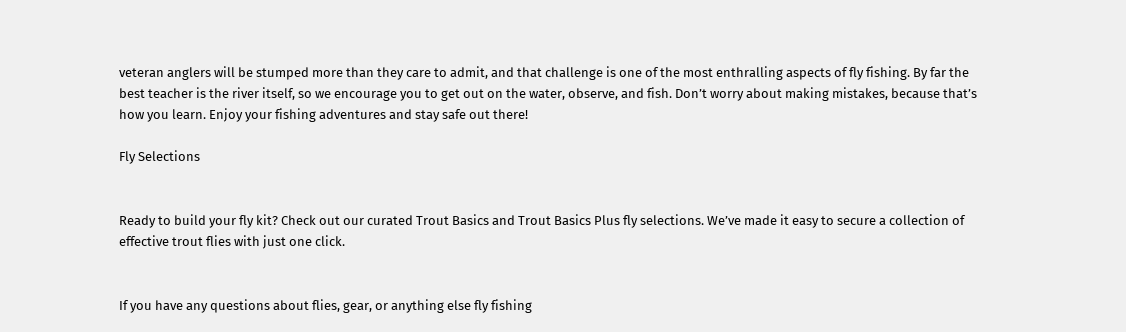veteran anglers will be stumped more than they care to admit, and that challenge is one of the most enthralling aspects of fly fishing. By far the best teacher is the river itself, so we encourage you to get out on the water, observe, and fish. Don’t worry about making mistakes, because that’s how you learn. Enjoy your fishing adventures and stay safe out there!

Fly Selections


Ready to build your fly kit? Check out our curated Trout Basics and Trout Basics Plus fly selections. We’ve made it easy to secure a collection of effective trout flies with just one click.


If you have any questions about flies, gear, or anything else fly fishing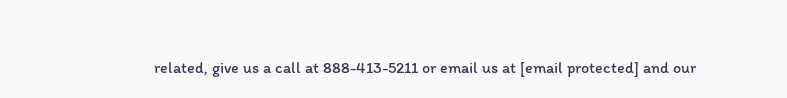related, give us a call at 888-413-5211 or email us at [email protected] and our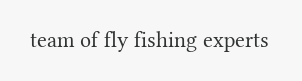team of fly fishing experts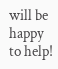will be happy to help!